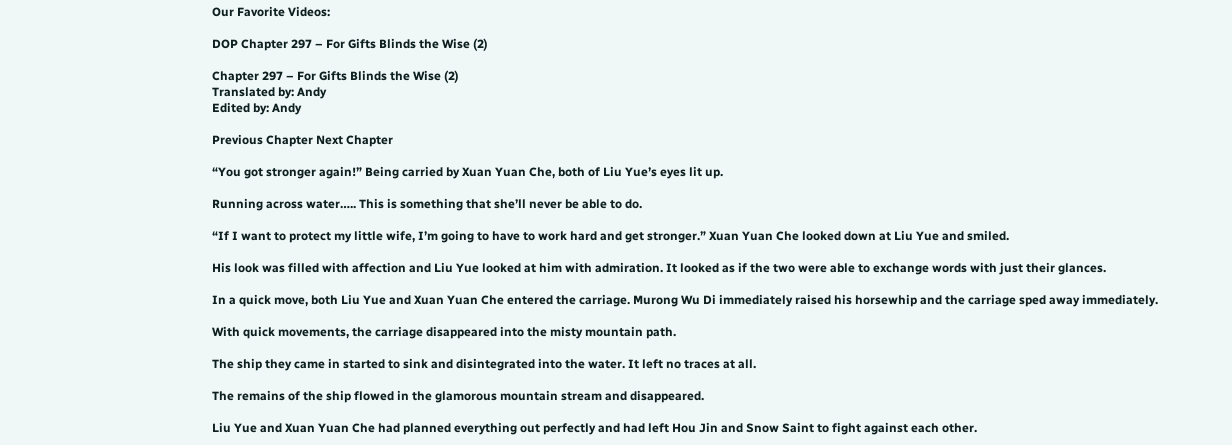Our Favorite Videos:

DOP Chapter 297 – For Gifts Blinds the Wise (2)

Chapter 297 – For Gifts Blinds the Wise (2)
Translated by: Andy
Edited by: Andy

Previous Chapter Next Chapter

“You got stronger again!” Being carried by Xuan Yuan Che, both of Liu Yue’s eyes lit up.

Running across water….. This is something that she’ll never be able to do.

“If I want to protect my little wife, I’m going to have to work hard and get stronger.” Xuan Yuan Che looked down at Liu Yue and smiled.

His look was filled with affection and Liu Yue looked at him with admiration. It looked as if the two were able to exchange words with just their glances.

In a quick move, both Liu Yue and Xuan Yuan Che entered the carriage. Murong Wu Di immediately raised his horsewhip and the carriage sped away immediately.

With quick movements, the carriage disappeared into the misty mountain path.

The ship they came in started to sink and disintegrated into the water. It left no traces at all.

The remains of the ship flowed in the glamorous mountain stream and disappeared.

Liu Yue and Xuan Yuan Che had planned everything out perfectly and had left Hou Jin and Snow Saint to fight against each other.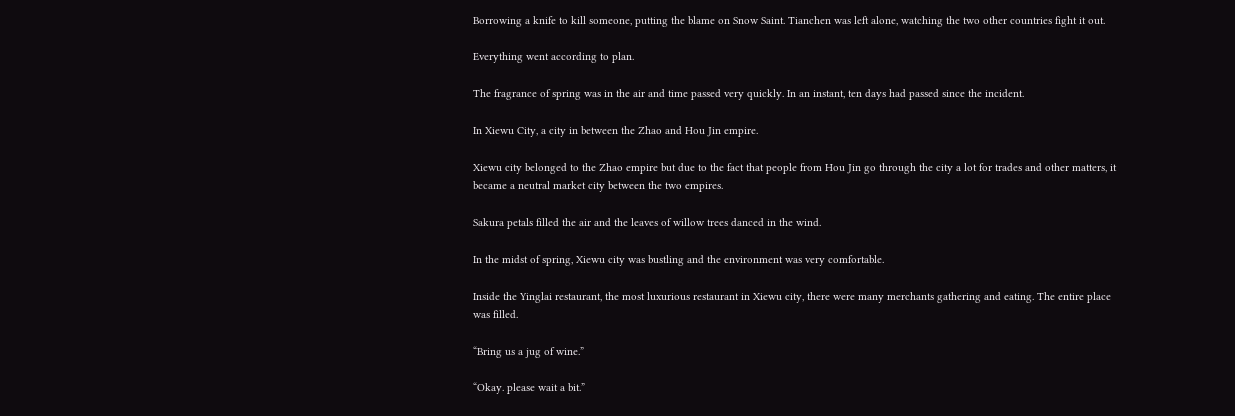Borrowing a knife to kill someone, putting the blame on Snow Saint. Tianchen was left alone, watching the two other countries fight it out.

Everything went according to plan.

The fragrance of spring was in the air and time passed very quickly. In an instant, ten days had passed since the incident.

In Xiewu City, a city in between the Zhao and Hou Jin empire.

Xiewu city belonged to the Zhao empire but due to the fact that people from Hou Jin go through the city a lot for trades and other matters, it became a neutral market city between the two empires.

Sakura petals filled the air and the leaves of willow trees danced in the wind.

In the midst of spring, Xiewu city was bustling and the environment was very comfortable.

Inside the Yinglai restaurant, the most luxurious restaurant in Xiewu city, there were many merchants gathering and eating. The entire place was filled.

“Bring us a jug of wine.”

“Okay. please wait a bit.”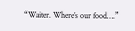“Waiter. Where’s our food….”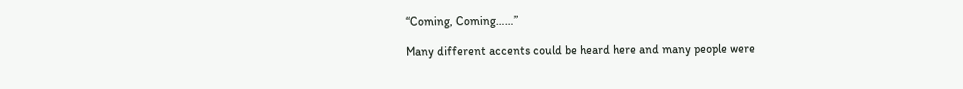“Coming, Coming……”

Many different accents could be heard here and many people were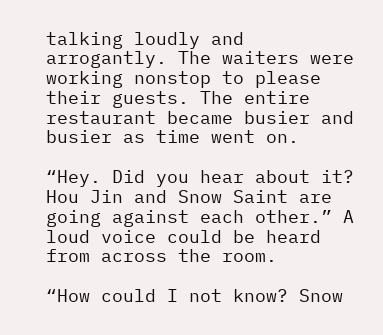talking loudly and arrogantly. The waiters were working nonstop to please their guests. The entire restaurant became busier and busier as time went on.

“Hey. Did you hear about it? Hou Jin and Snow Saint are going against each other.” A loud voice could be heard from across the room.

“How could I not know? Snow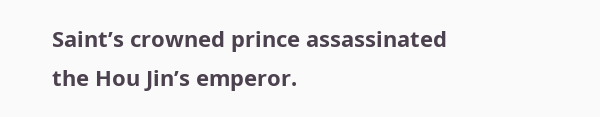Saint’s crowned prince assassinated the Hou Jin’s emperor.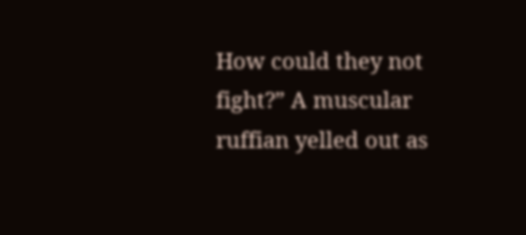How could they not fight?” A muscular ruffian yelled out as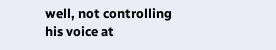well, not controlling his voice at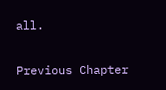all.

Previous Chapter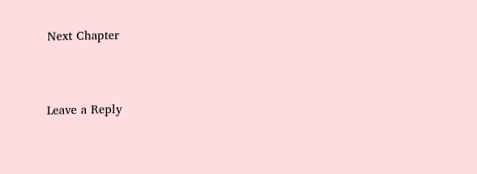Next Chapter


Leave a Reply